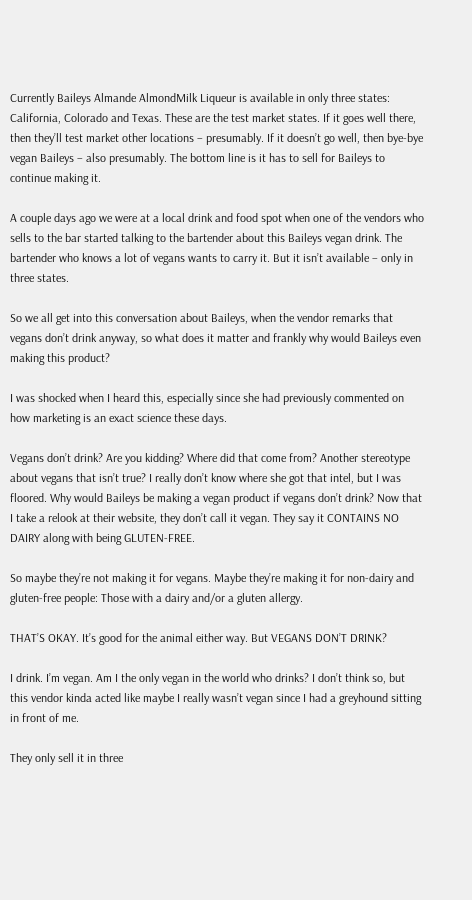Currently Baileys Almande AlmondMilk Liqueur is available in only three states: California, Colorado and Texas. These are the test market states. If it goes well there, then they’ll test market other locations – presumably. If it doesn’t go well, then bye-bye vegan Baileys – also presumably. The bottom line is it has to sell for Baileys to continue making it.

A couple days ago we were at a local drink and food spot when one of the vendors who sells to the bar started talking to the bartender about this Baileys vegan drink. The bartender who knows a lot of vegans wants to carry it. But it isn’t available – only in three states.

So we all get into this conversation about Baileys, when the vendor remarks that vegans don’t drink anyway, so what does it matter and frankly why would Baileys even making this product?

I was shocked when I heard this, especially since she had previously commented on how marketing is an exact science these days.

Vegans don’t drink? Are you kidding? Where did that come from? Another stereotype about vegans that isn’t true? I really don’t know where she got that intel, but I was floored. Why would Baileys be making a vegan product if vegans don’t drink? Now that I take a relook at their website, they don’t call it vegan. They say it CONTAINS NO DAIRY along with being GLUTEN-FREE.

So maybe they’re not making it for vegans. Maybe they’re making it for non-dairy and gluten-free people: Those with a dairy and/or a gluten allergy.

THAT’S OKAY. It’s good for the animal either way. But VEGANS DON’T DRINK?

I drink. I’m vegan. Am I the only vegan in the world who drinks? I don’t think so, but this vendor kinda acted like maybe I really wasn’t vegan since I had a greyhound sitting in front of me.

They only sell it in three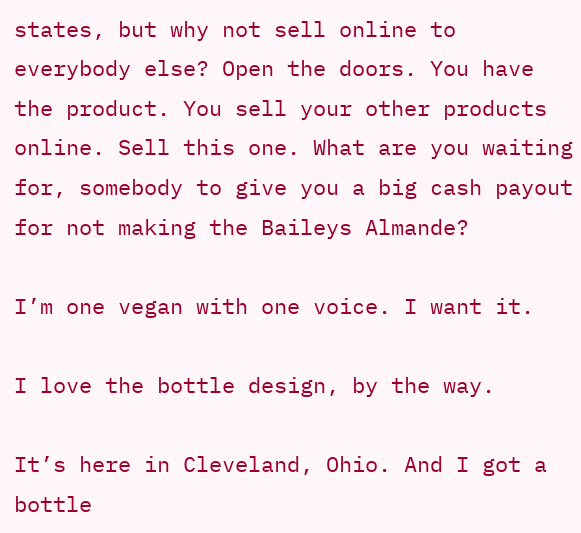states, but why not sell online to everybody else? Open the doors. You have the product. You sell your other products online. Sell this one. What are you waiting for, somebody to give you a big cash payout for not making the Baileys Almande?

I’m one vegan with one voice. I want it.

I love the bottle design, by the way.

It’s here in Cleveland, Ohio. And I got a bottle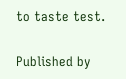to taste test.

Published by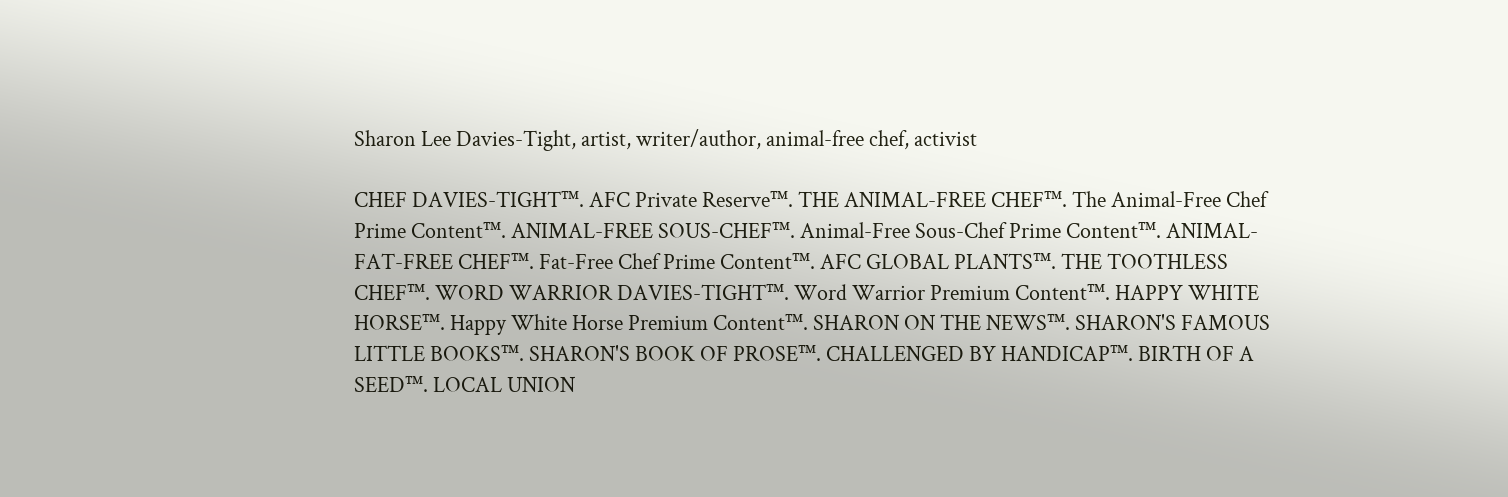Sharon Lee Davies-Tight, artist, writer/author, animal-free chef, activist

CHEF DAVIES-TIGHT™. AFC Private Reserve™. THE ANIMAL-FREE CHEF™. The Animal-Free Chef Prime Content™. ANIMAL-FREE SOUS-CHEF™. Animal-Free Sous-Chef Prime Content™. ANIMAL-FAT-FREE CHEF™. Fat-Free Chef Prime Content™. AFC GLOBAL PLANTS™. THE TOOTHLESS CHEF™. WORD WARRIOR DAVIES-TIGHT™. Word Warrior Premium Content™. HAPPY WHITE HORSE™. Happy White Horse Premium Content™. SHARON ON THE NEWS™. SHARON'S FAMOUS LITTLE BOOKS™. SHARON'S BOOK OF PROSE™. CHALLENGED BY HANDICAP™. BIRTH OF A SEED™. LOCAL UNION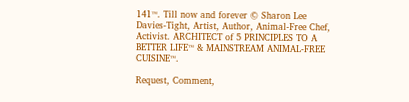141™. Till now and forever © Sharon Lee Davies-Tight, Artist, Author, Animal-Free Chef, Activist. ARCHITECT of 5 PRINCIPLES TO A BETTER LIFE™ & MAINSTREAM ANIMAL-FREE CUISINE™.

Request, Comment,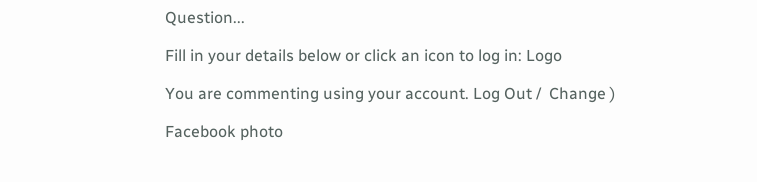Question...

Fill in your details below or click an icon to log in: Logo

You are commenting using your account. Log Out /  Change )

Facebook photo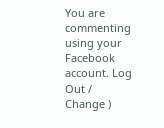You are commenting using your Facebook account. Log Out /  Change )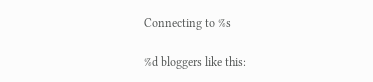Connecting to %s

%d bloggers like this: